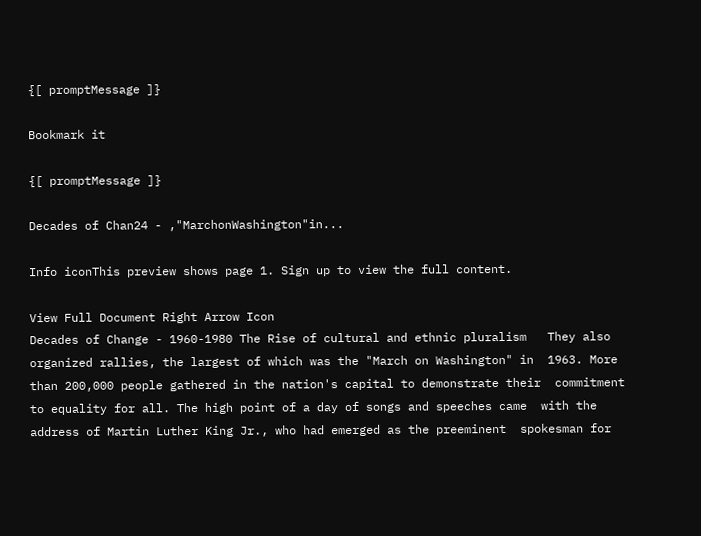{[ promptMessage ]}

Bookmark it

{[ promptMessage ]}

Decades of Chan24 - ,"MarchonWashington"in...

Info iconThis preview shows page 1. Sign up to view the full content.

View Full Document Right Arrow Icon
Decades of Change - 1960-1980 The Rise of cultural and ethnic pluralism   They also organized rallies, the largest of which was the "March on Washington" in  1963. More than 200,000 people gathered in the nation's capital to demonstrate their  commitment to equality for all. The high point of a day of songs and speeches came  with the address of Martin Luther King Jr., who had emerged as the preeminent  spokesman for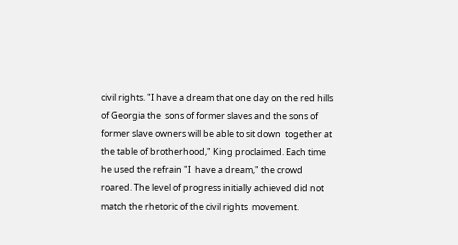civil rights. "I have a dream that one day on the red hills of Georgia the  sons of former slaves and the sons of former slave owners will be able to sit down  together at the table of brotherhood," King proclaimed. Each time he used the refrain "I  have a dream," the crowd roared. The level of progress initially achieved did not match the rhetoric of the civil rights  movement.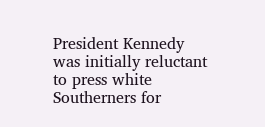President Kennedy was initially reluctant to press white Southerners for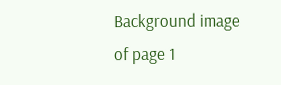Background image of page 1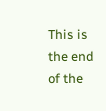This is the end of the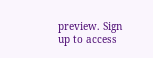preview. Sign up to access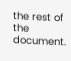the rest of the document.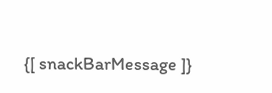{[ snackBarMessage ]}